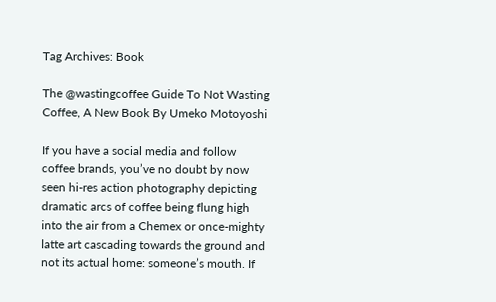Tag Archives: Book

The @wastingcoffee Guide To Not Wasting Coffee, A New Book By Umeko Motoyoshi

If you have a social media and follow coffee brands, you’ve no doubt by now seen hi-res action photography depicting dramatic arcs of coffee being flung high into the air from a Chemex or once-mighty latte art cascading towards the ground and not its actual home: someone’s mouth. If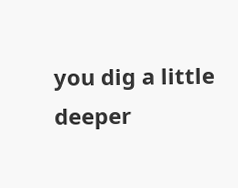you dig a little deeper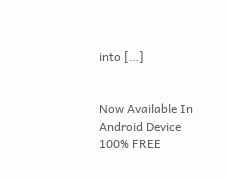into […]


Now Available In Android Device
100% FREE